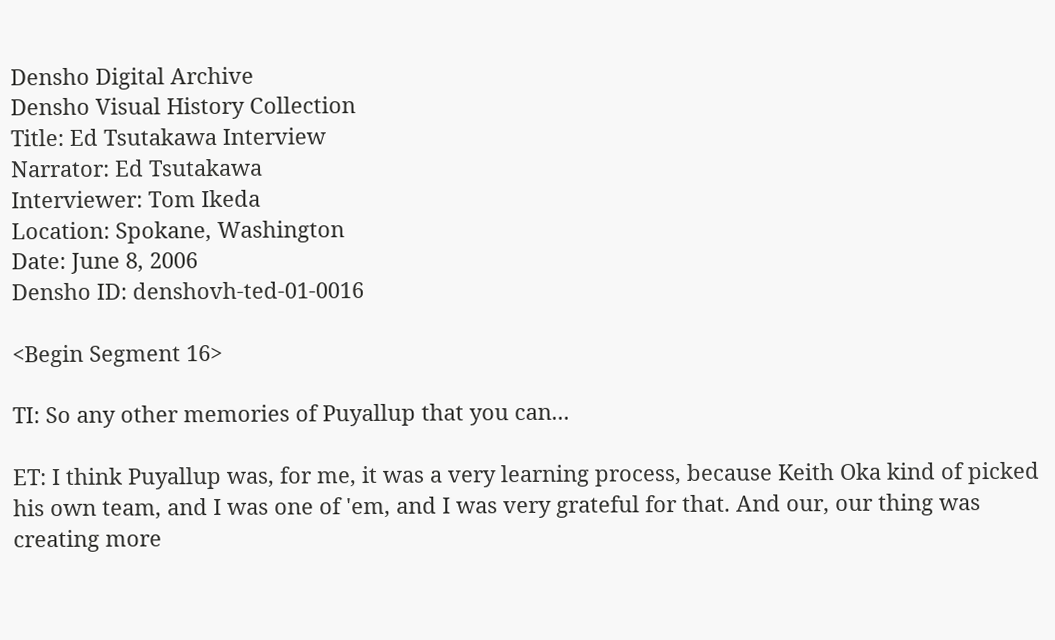Densho Digital Archive
Densho Visual History Collection
Title: Ed Tsutakawa Interview
Narrator: Ed Tsutakawa
Interviewer: Tom Ikeda
Location: Spokane, Washington
Date: June 8, 2006
Densho ID: denshovh-ted-01-0016

<Begin Segment 16>

TI: So any other memories of Puyallup that you can...

ET: I think Puyallup was, for me, it was a very learning process, because Keith Oka kind of picked his own team, and I was one of 'em, and I was very grateful for that. And our, our thing was creating more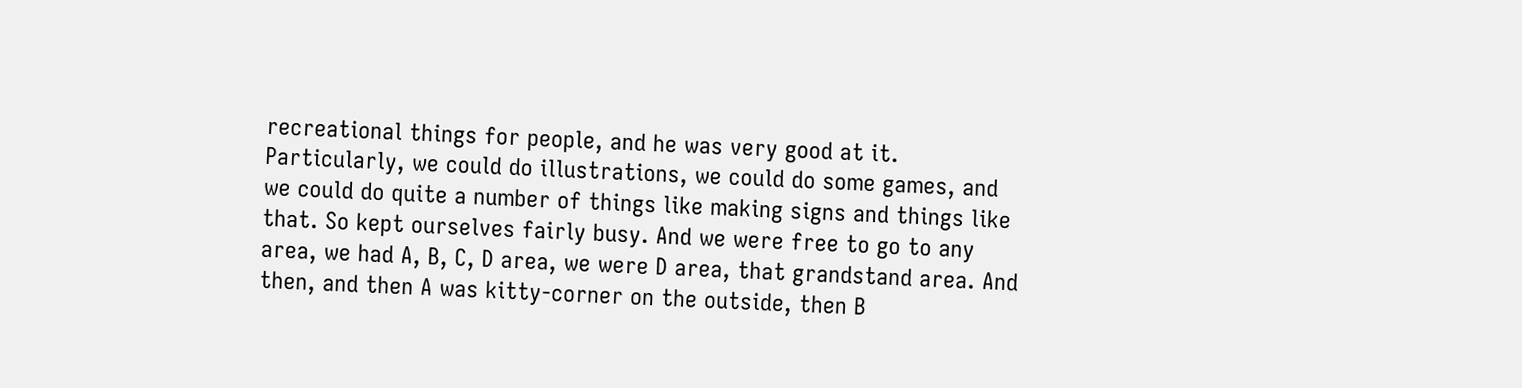recreational things for people, and he was very good at it. Particularly, we could do illustrations, we could do some games, and we could do quite a number of things like making signs and things like that. So kept ourselves fairly busy. And we were free to go to any area, we had A, B, C, D area, we were D area, that grandstand area. And then, and then A was kitty-corner on the outside, then B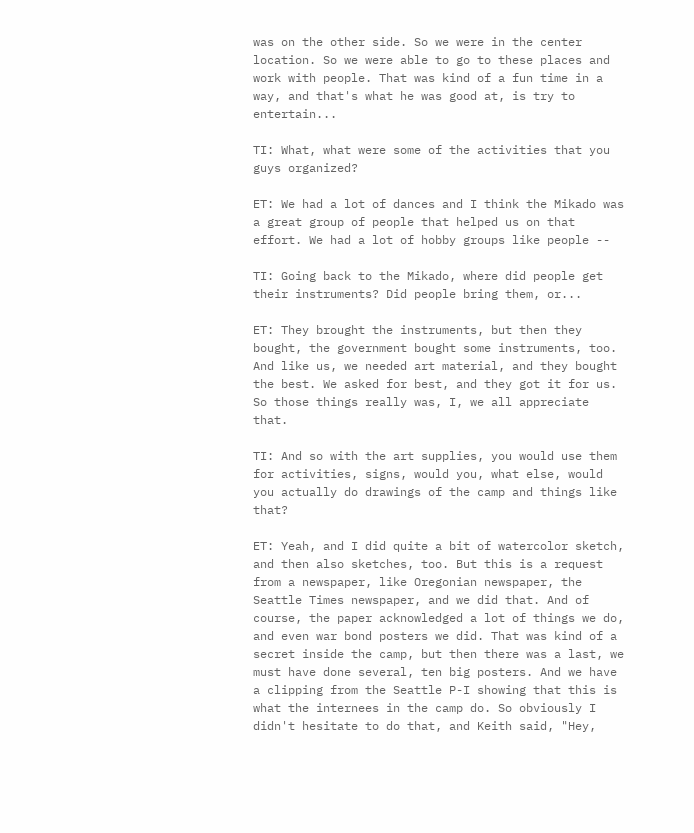was on the other side. So we were in the center location. So we were able to go to these places and work with people. That was kind of a fun time in a way, and that's what he was good at, is try to entertain...

TI: What, what were some of the activities that you guys organized?

ET: We had a lot of dances and I think the Mikado was a great group of people that helped us on that effort. We had a lot of hobby groups like people --

TI: Going back to the Mikado, where did people get their instruments? Did people bring them, or...

ET: They brought the instruments, but then they bought, the government bought some instruments, too. And like us, we needed art material, and they bought the best. We asked for best, and they got it for us. So those things really was, I, we all appreciate that.

TI: And so with the art supplies, you would use them for activities, signs, would you, what else, would you actually do drawings of the camp and things like that?

ET: Yeah, and I did quite a bit of watercolor sketch, and then also sketches, too. But this is a request from a newspaper, like Oregonian newspaper, the Seattle Times newspaper, and we did that. And of course, the paper acknowledged a lot of things we do, and even war bond posters we did. That was kind of a secret inside the camp, but then there was a last, we must have done several, ten big posters. And we have a clipping from the Seattle P-I showing that this is what the internees in the camp do. So obviously I didn't hesitate to do that, and Keith said, "Hey,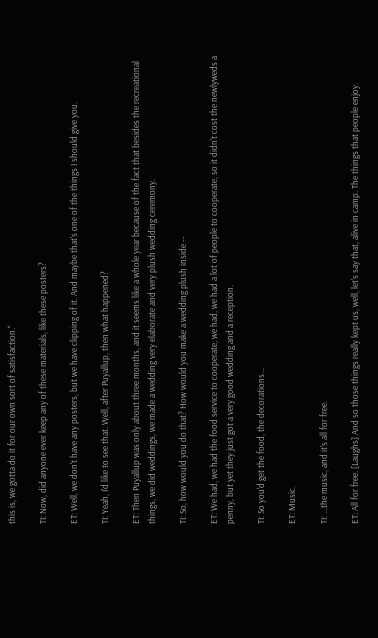this is, we gotta do it for our own sort of satisfaction."

TI: Now, did anyone ever keep any of these materials, like these posters?

ET: Well, we don't have any posters, but we have clipping of it. And maybe that's one of the things I should give you.

TI: Yeah, I'd like to see that. Well, after Puyallup, then what happened?

ET: Then Puyallup was only about three months, and it seems like a whole year because of the fact that besides the recreational things, we did weddings, we made a wedding very elaborate and very plush wedding ceremony.

TI: So, how would you do that? How would you make a wedding plush inside --

ET: We had, we had the food service to cooperate, we had, we had a lot of people to cooperate, so it didn't cost the newlyweds a penny, but yet they just got a very good wedding and a reception.

TI: So you'd get the food, the decorations...

ET: Music.

TI: ...the music, and it's all for free.

ET: All for free. [Laughs] And so those things really kept us, well, let's say that, alive in camp. The things that people enjoy.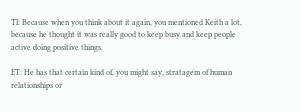TI: Because when you think about it again, you mentioned Keith a lot, because he thought it was really good to keep busy and keep people active doing positive things.

ET: He has that certain kind of, you might say, stratagem of human relationships or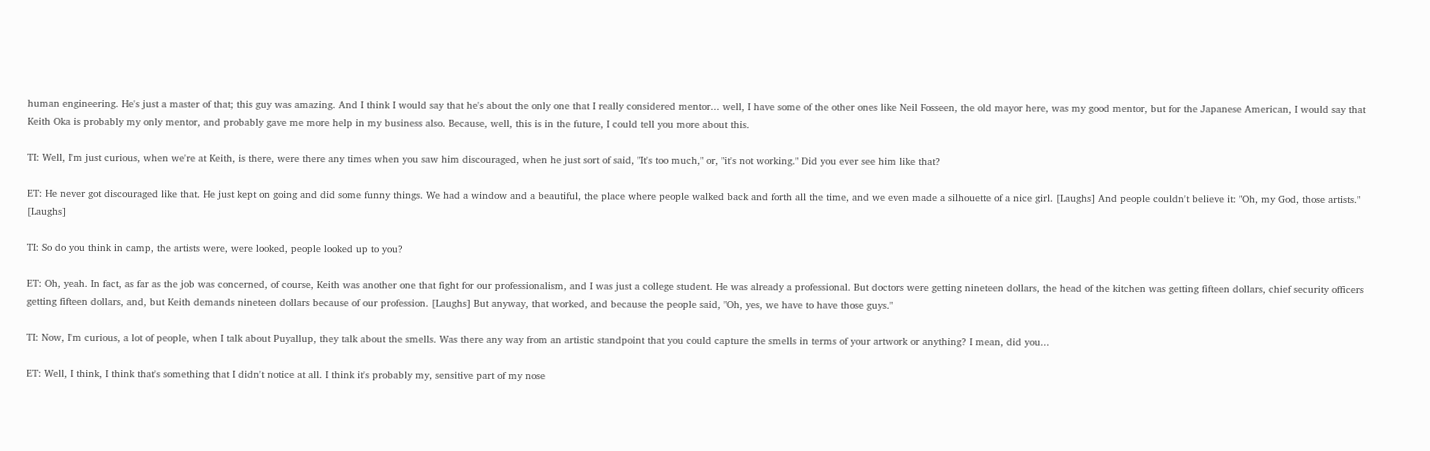human engineering. He's just a master of that; this guy was amazing. And I think I would say that he's about the only one that I really considered mentor... well, I have some of the other ones like Neil Fosseen, the old mayor here, was my good mentor, but for the Japanese American, I would say that Keith Oka is probably my only mentor, and probably gave me more help in my business also. Because, well, this is in the future, I could tell you more about this.

TI: Well, I'm just curious, when we're at Keith, is there, were there any times when you saw him discouraged, when he just sort of said, "It's too much," or, "it's not working." Did you ever see him like that?

ET: He never got discouraged like that. He just kept on going and did some funny things. We had a window and a beautiful, the place where people walked back and forth all the time, and we even made a silhouette of a nice girl. [Laughs] And people couldn't believe it: "Oh, my God, those artists." [Laughs]

TI: So do you think in camp, the artists were, were looked, people looked up to you?

ET: Oh, yeah. In fact, as far as the job was concerned, of course, Keith was another one that fight for our professionalism, and I was just a college student. He was already a professional. But doctors were getting nineteen dollars, the head of the kitchen was getting fifteen dollars, chief security officers getting fifteen dollars, and, but Keith demands nineteen dollars because of our profession. [Laughs] But anyway, that worked, and because the people said, "Oh, yes, we have to have those guys."

TI: Now, I'm curious, a lot of people, when I talk about Puyallup, they talk about the smells. Was there any way from an artistic standpoint that you could capture the smells in terms of your artwork or anything? I mean, did you...

ET: Well, I think, I think that's something that I didn't notice at all. I think it's probably my, sensitive part of my nose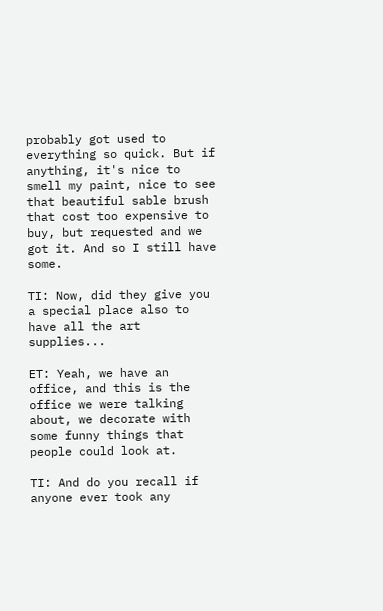probably got used to everything so quick. But if anything, it's nice to smell my paint, nice to see that beautiful sable brush that cost too expensive to buy, but requested and we got it. And so I still have some.

TI: Now, did they give you a special place also to have all the art supplies...

ET: Yeah, we have an office, and this is the office we were talking about, we decorate with some funny things that people could look at.

TI: And do you recall if anyone ever took any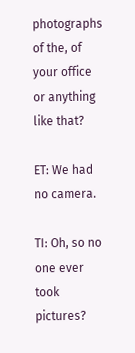photographs of the, of your office or anything like that?

ET: We had no camera.

TI: Oh, so no one ever took pictures?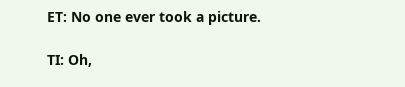ET: No one ever took a picture.

TI: Oh,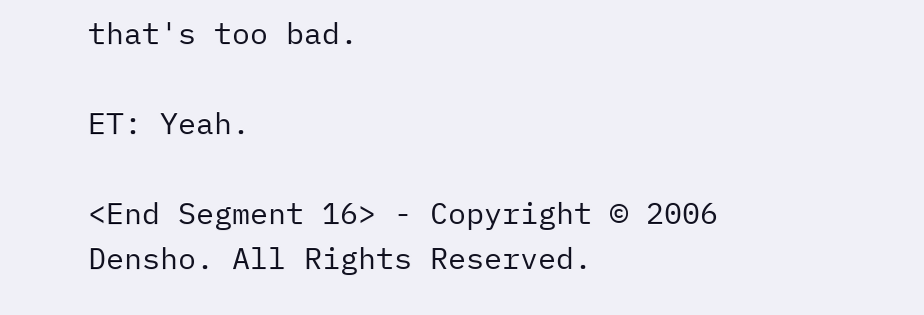that's too bad.

ET: Yeah.

<End Segment 16> - Copyright © 2006 Densho. All Rights Reserved.